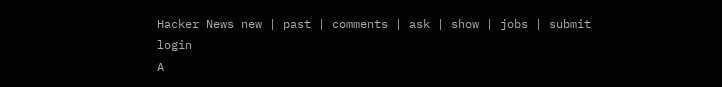Hacker News new | past | comments | ask | show | jobs | submit login
A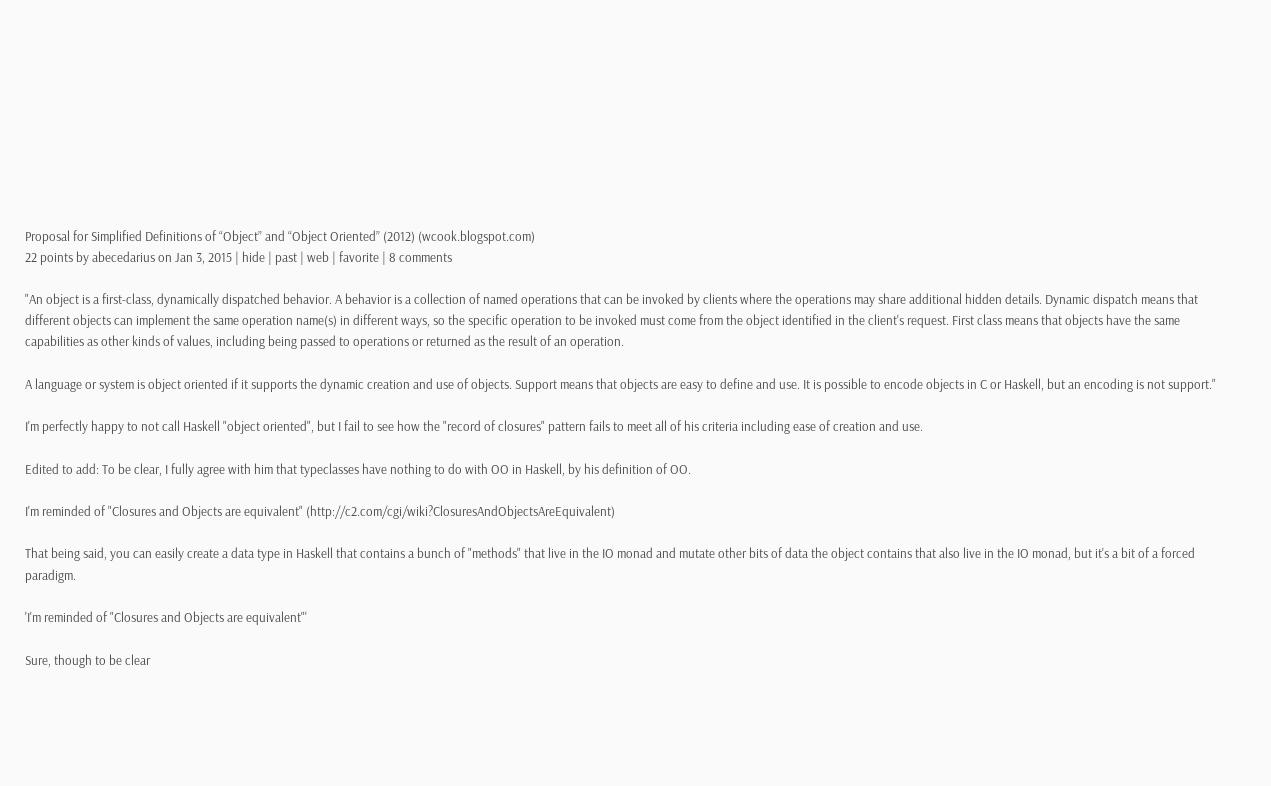Proposal for Simplified Definitions of “Object” and “Object Oriented” (2012) (wcook.blogspot.com)
22 points by abecedarius on Jan 3, 2015 | hide | past | web | favorite | 8 comments

"An object is a first-class, dynamically dispatched behavior. A behavior is a collection of named operations that can be invoked by clients where the operations may share additional hidden details. Dynamic dispatch means that different objects can implement the same operation name(s) in different ways, so the specific operation to be invoked must come from the object identified in the client's request. First class means that objects have the same capabilities as other kinds of values, including being passed to operations or returned as the result of an operation.

A language or system is object oriented if it supports the dynamic creation and use of objects. Support means that objects are easy to define and use. It is possible to encode objects in C or Haskell, but an encoding is not support."

I'm perfectly happy to not call Haskell "object oriented", but I fail to see how the "record of closures" pattern fails to meet all of his criteria including ease of creation and use.

Edited to add: To be clear, I fully agree with him that typeclasses have nothing to do with OO in Haskell, by his definition of OO.

I'm reminded of "Closures and Objects are equivalent" (http://c2.com/cgi/wiki?ClosuresAndObjectsAreEquivalent)

That being said, you can easily create a data type in Haskell that contains a bunch of "methods" that live in the IO monad and mutate other bits of data the object contains that also live in the IO monad, but it's a bit of a forced paradigm.

'I'm reminded of "Closures and Objects are equivalent"'

Sure, though to be clear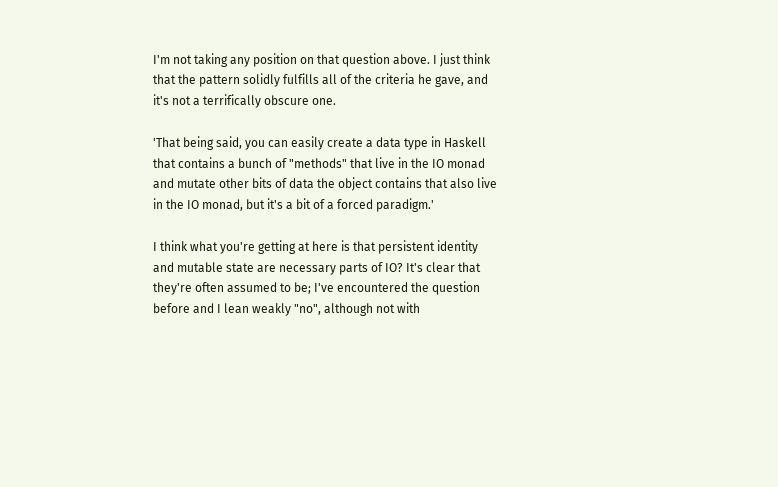I'm not taking any position on that question above. I just think that the pattern solidly fulfills all of the criteria he gave, and it's not a terrifically obscure one.

'That being said, you can easily create a data type in Haskell that contains a bunch of "methods" that live in the IO monad and mutate other bits of data the object contains that also live in the IO monad, but it's a bit of a forced paradigm.'

I think what you're getting at here is that persistent identity and mutable state are necessary parts of IO? It's clear that they're often assumed to be; I've encountered the question before and I lean weakly "no", although not with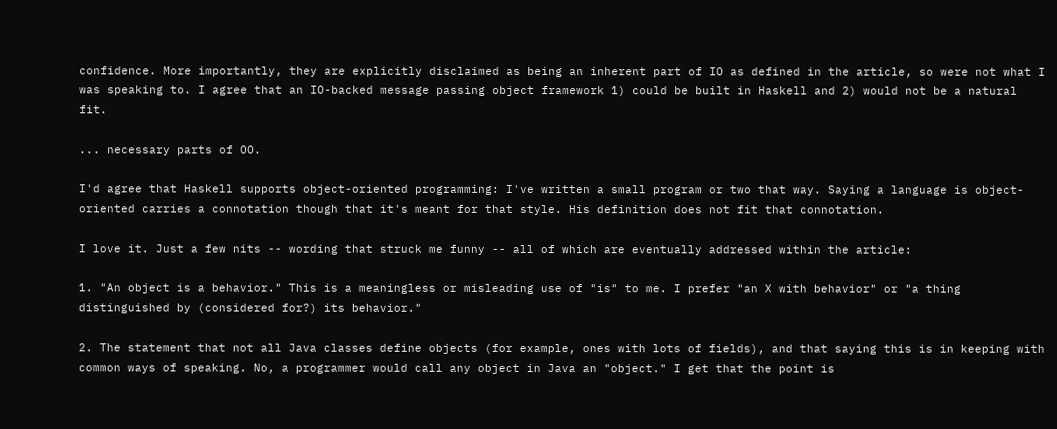confidence. More importantly, they are explicitly disclaimed as being an inherent part of IO as defined in the article, so were not what I was speaking to. I agree that an IO-backed message passing object framework 1) could be built in Haskell and 2) would not be a natural fit.

... necessary parts of OO.

I'd agree that Haskell supports object-oriented programming: I've written a small program or two that way. Saying a language is object-oriented carries a connotation though that it's meant for that style. His definition does not fit that connotation.

I love it. Just a few nits -- wording that struck me funny -- all of which are eventually addressed within the article:

1. "An object is a behavior." This is a meaningless or misleading use of "is" to me. I prefer "an X with behavior" or "a thing distinguished by (considered for?) its behavior."

2. The statement that not all Java classes define objects (for example, ones with lots of fields), and that saying this is in keeping with common ways of speaking. No, a programmer would call any object in Java an "object." I get that the point is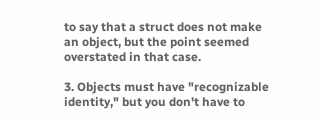to say that a struct does not make an object, but the point seemed overstated in that case.

3. Objects must have "recognizable identity," but you don't have to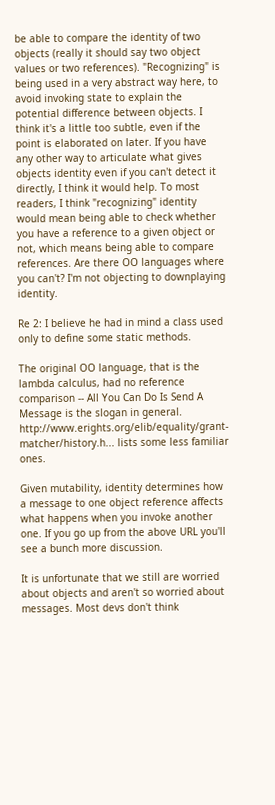be able to compare the identity of two objects (really it should say two object values or two references). "Recognizing" is being used in a very abstract way here, to avoid invoking state to explain the potential difference between objects. I think it's a little too subtle, even if the point is elaborated on later. If you have any other way to articulate what gives objects identity even if you can't detect it directly, I think it would help. To most readers, I think "recognizing" identity would mean being able to check whether you have a reference to a given object or not, which means being able to compare references. Are there OO languages where you can't? I'm not objecting to downplaying identity.

Re 2: I believe he had in mind a class used only to define some static methods.

The original OO language, that is the lambda calculus, had no reference comparison -- All You Can Do Is Send A Message is the slogan in general. http://www.erights.org/elib/equality/grant-matcher/history.h... lists some less familiar ones.

Given mutability, identity determines how a message to one object reference affects what happens when you invoke another one. If you go up from the above URL you'll see a bunch more discussion.

It is unfortunate that we still are worried about objects and aren't so worried about messages. Most devs don't think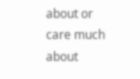about or care much about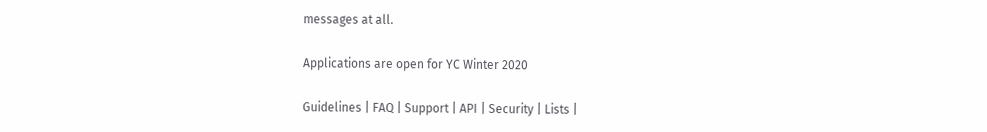messages at all.

Applications are open for YC Winter 2020

Guidelines | FAQ | Support | API | Security | Lists |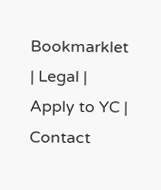Bookmarklet | Legal | Apply to YC | Contact